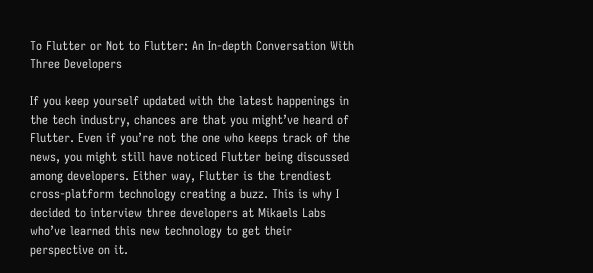To Flutter or Not to Flutter: An In-depth Conversation With Three Developers

If you keep yourself updated with the latest happenings in the tech industry, chances are that you might’ve heard of Flutter. Even if you’re not the one who keeps track of the news, you might still have noticed Flutter being discussed among developers. Either way, Flutter is the trendiest cross-platform technology creating a buzz. This is why I decided to interview three developers at Mikaels Labs who’ve learned this new technology to get their perspective on it.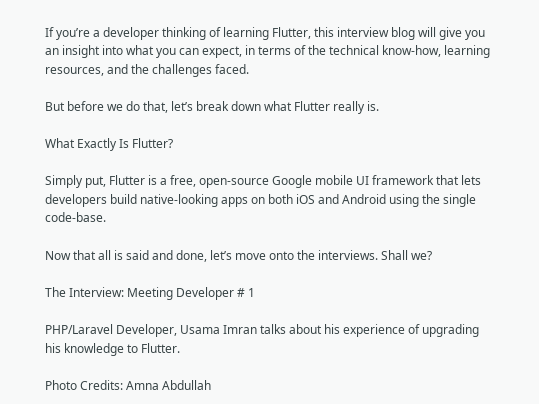If you’re a developer thinking of learning Flutter, this interview blog will give you an insight into what you can expect, in terms of the technical know-how, learning resources, and the challenges faced.

But before we do that, let’s break down what Flutter really is.

What Exactly Is Flutter?

Simply put, Flutter is a free, open-source Google mobile UI framework that lets developers build native-looking apps on both iOS and Android using the single code-base.

Now that all is said and done, let’s move onto the interviews. Shall we?

The Interview: Meeting Developer # 1

PHP/Laravel Developer, Usama Imran talks about his experience of upgrading his knowledge to Flutter.

Photo Credits: Amna Abdullah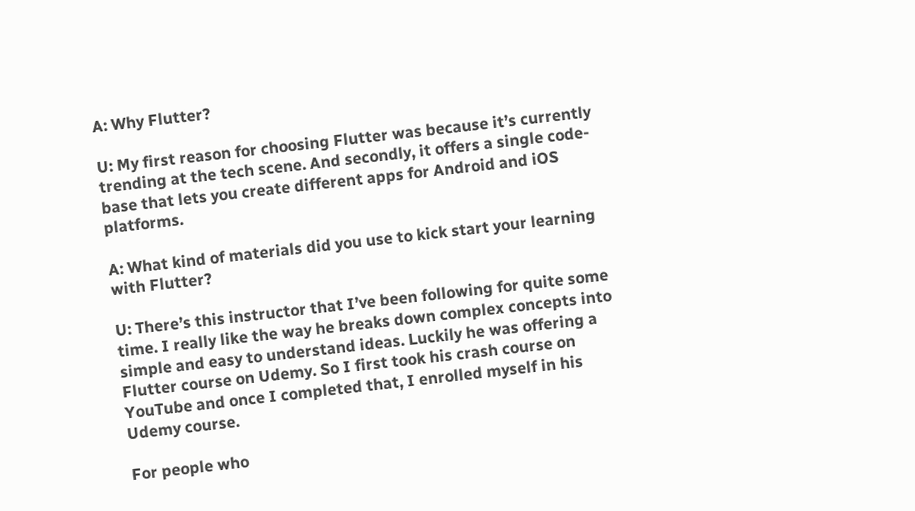A: Why Flutter?

U: My first reason for choosing Flutter was because it’s currently trending at the tech scene. And secondly, it offers a single code-base that lets you create different apps for Android and iOS platforms.

A: What kind of materials did you use to kick start your learning with Flutter?

U: There’s this instructor that I’ve been following for quite some time. I really like the way he breaks down complex concepts into simple and easy to understand ideas. Luckily he was offering a Flutter course on Udemy. So I first took his crash course on YouTube and once I completed that, I enrolled myself in his Udemy course.

For people who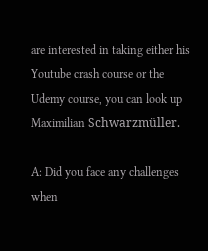are interested in taking either his Youtube crash course or the Udemy course, you can look up Maximilian Schwarzmüller.

A: Did you face any challenges when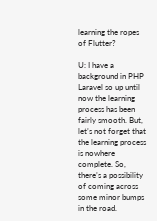learning the ropes of Flutter?

U: I have a background in PHP Laravel so up until now the learning process has been fairly smooth. But, let’s not forget that the learning process is nowhere complete. So, there’s a possibility of coming across some minor bumps in the road.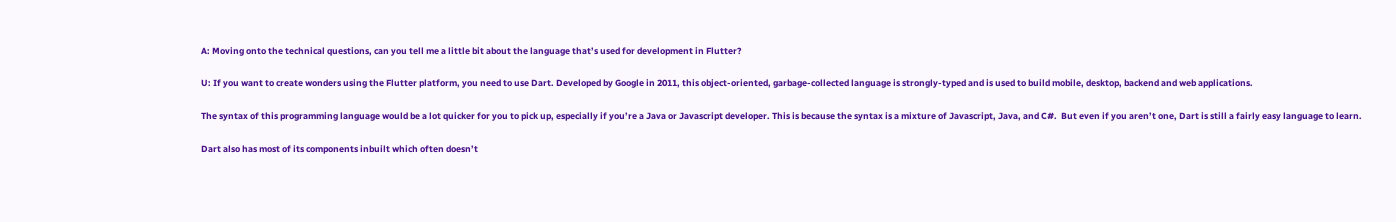A: Moving onto the technical questions, can you tell me a little bit about the language that’s used for development in Flutter?

U: If you want to create wonders using the Flutter platform, you need to use Dart. Developed by Google in 2011, this object-oriented, garbage-collected language is strongly-typed and is used to build mobile, desktop, backend and web applications.

The syntax of this programming language would be a lot quicker for you to pick up, especially if you’re a Java or Javascript developer. This is because the syntax is a mixture of Javascript, Java, and C#.  But even if you aren’t one, Dart is still a fairly easy language to learn.

Dart also has most of its components inbuilt which often doesn’t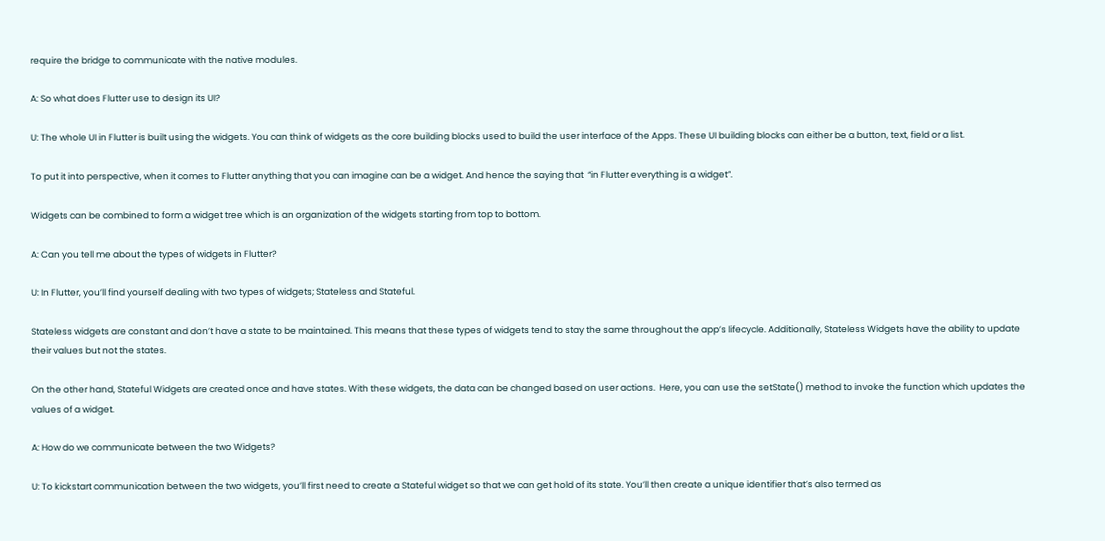require the bridge to communicate with the native modules.

A: So what does Flutter use to design its UI?

U: The whole UI in Flutter is built using the widgets. You can think of widgets as the core building blocks used to build the user interface of the Apps. These UI building blocks can either be a button, text, field or a list.

To put it into perspective, when it comes to Flutter anything that you can imagine can be a widget. And hence the saying that  “in Flutter everything is a widget”.

Widgets can be combined to form a widget tree which is an organization of the widgets starting from top to bottom.

A: Can you tell me about the types of widgets in Flutter?

U: In Flutter, you’ll find yourself dealing with two types of widgets; Stateless and Stateful.

Stateless widgets are constant and don’t have a state to be maintained. This means that these types of widgets tend to stay the same throughout the app’s lifecycle. Additionally, Stateless Widgets have the ability to update their values but not the states.

On the other hand, Stateful Widgets are created once and have states. With these widgets, the data can be changed based on user actions.  Here, you can use the setState() method to invoke the function which updates the values of a widget.

A: How do we communicate between the two Widgets?

U: To kickstart communication between the two widgets, you’ll first need to create a Stateful widget so that we can get hold of its state. You’ll then create a unique identifier that’s also termed as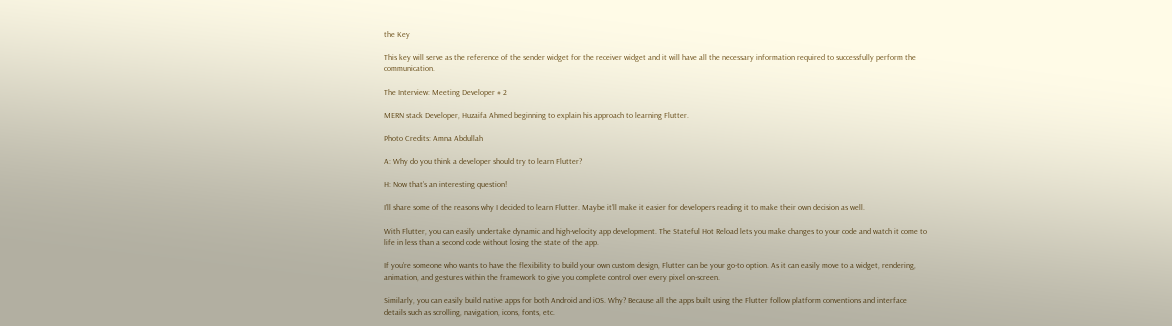the Key

This key will serve as the reference of the sender widget for the receiver widget and it will have all the necessary information required to successfully perform the communication.

The Interview: Meeting Developer # 2

MERN stack Developer, Huzaifa Ahmed beginning to explain his approach to learning Flutter.

Photo Credits: Amna Abdullah

A: Why do you think a developer should try to learn Flutter?

H: Now that’s an interesting question!

I’ll share some of the reasons why I decided to learn Flutter. Maybe it’ll make it easier for developers reading it to make their own decision as well.

With Flutter, you can easily undertake dynamic and high-velocity app development. The Stateful Hot Reload lets you make changes to your code and watch it come to life in less than a second code without losing the state of the app.

If you’re someone who wants to have the flexibility to build your own custom design, Flutter can be your go-to option. As it can easily move to a widget, rendering, animation, and gestures within the framework to give you complete control over every pixel on-screen.

Similarly, you can easily build native apps for both Android and iOS. Why? Because all the apps built using the Flutter follow platform conventions and interface details such as scrolling, navigation, icons, fonts, etc.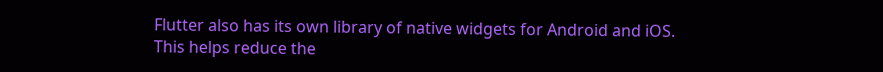Flutter also has its own library of native widgets for Android and iOS. This helps reduce the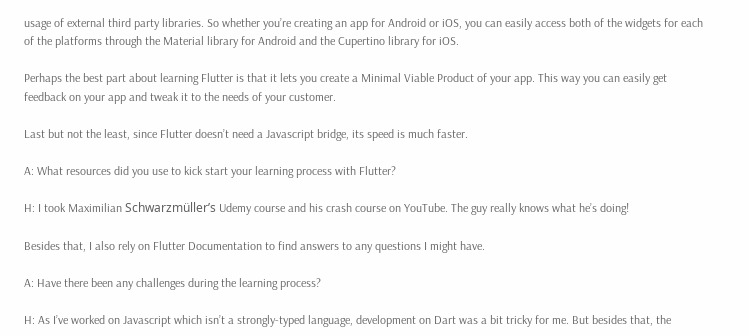usage of external third party libraries. So whether you’re creating an app for Android or iOS, you can easily access both of the widgets for each of the platforms through the Material library for Android and the Cupertino library for iOS.

Perhaps the best part about learning Flutter is that it lets you create a Minimal Viable Product of your app. This way you can easily get feedback on your app and tweak it to the needs of your customer.

Last but not the least, since Flutter doesn’t need a Javascript bridge, its speed is much faster.

A: What resources did you use to kick start your learning process with Flutter?

H: I took Maximilian Schwarzmüller’s Udemy course and his crash course on YouTube. The guy really knows what he’s doing!

Besides that, I also rely on Flutter Documentation to find answers to any questions I might have.

A: Have there been any challenges during the learning process?

H: As I’ve worked on Javascript which isn’t a strongly-typed language, development on Dart was a bit tricky for me. But besides that, the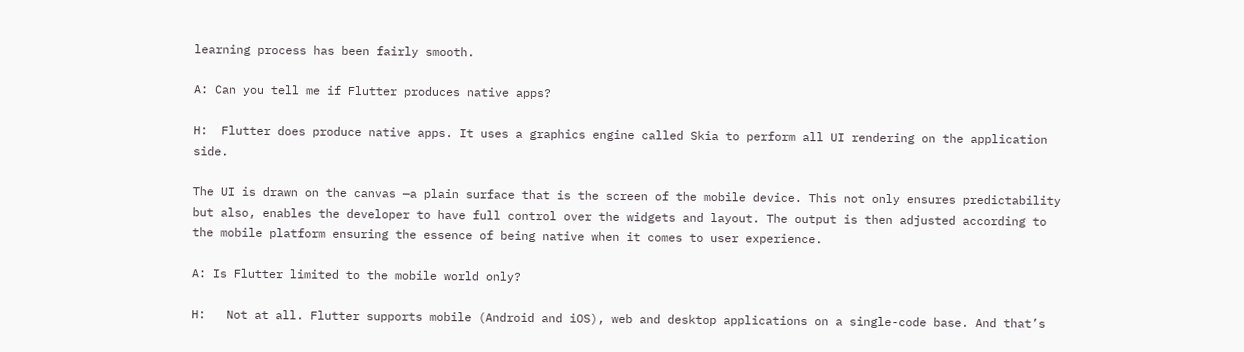learning process has been fairly smooth.

A: Can you tell me if Flutter produces native apps?

H:  Flutter does produce native apps. It uses a graphics engine called Skia to perform all UI rendering on the application side.

The UI is drawn on the canvas —a plain surface that is the screen of the mobile device. This not only ensures predictability but also, enables the developer to have full control over the widgets and layout. The output is then adjusted according to the mobile platform ensuring the essence of being native when it comes to user experience.

A: Is Flutter limited to the mobile world only?

H:   Not at all. Flutter supports mobile (Android and iOS), web and desktop applications on a single-code base. And that’s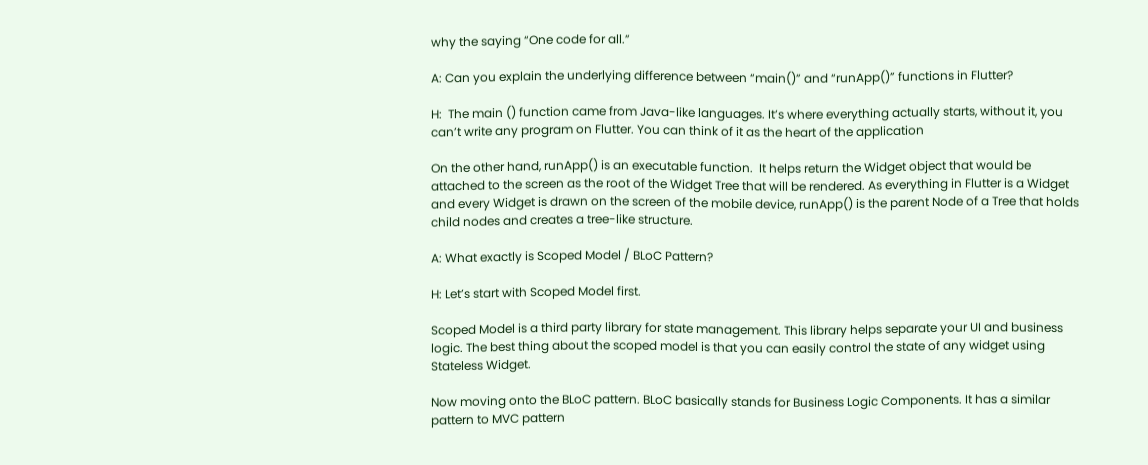why the saying “One code for all.”

A: Can you explain the underlying difference between “main()” and “runApp()” functions in Flutter?

H:  The main () function came from Java-like languages. It’s where everything actually starts, without it, you can’t write any program on Flutter. You can think of it as the heart of the application

On the other hand, runApp() is an executable function.  It helps return the Widget object that would be attached to the screen as the root of the Widget Tree that will be rendered. As everything in Flutter is a Widget and every Widget is drawn on the screen of the mobile device, runApp() is the parent Node of a Tree that holds child nodes and creates a tree-like structure.

A: What exactly is Scoped Model / BLoC Pattern?

H: Let’s start with Scoped Model first.

Scoped Model is a third party library for state management. This library helps separate your UI and business logic. The best thing about the scoped model is that you can easily control the state of any widget using Stateless Widget.

Now moving onto the BLoC pattern. BLoC basically stands for Business Logic Components. It has a similar pattern to MVC pattern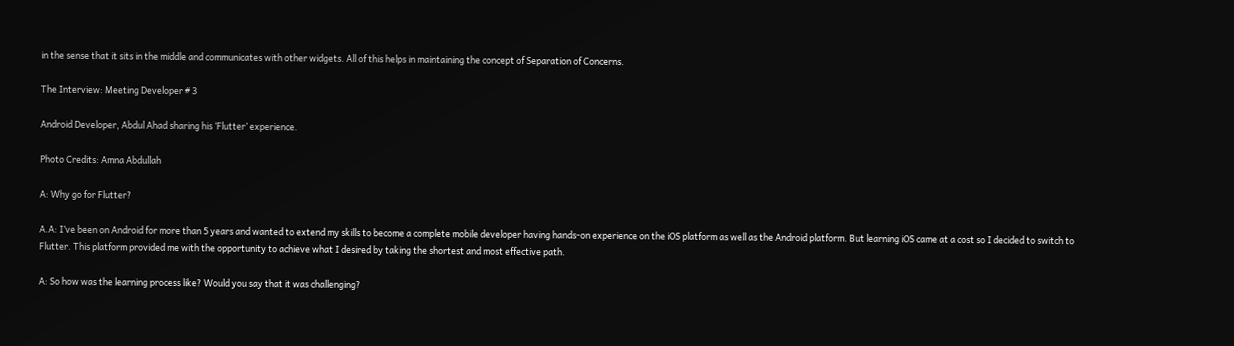in the sense that it sits in the middle and communicates with other widgets. All of this helps in maintaining the concept of Separation of Concerns.

The Interview: Meeting Developer # 3

Android Developer, Abdul Ahad sharing his ‘Flutter’ experience.

Photo Credits: Amna Abdullah

A: Why go for Flutter?

A.A: I’ve been on Android for more than 5 years and wanted to extend my skills to become a complete mobile developer having hands-on experience on the iOS platform as well as the Android platform. But learning iOS came at a cost so I decided to switch to Flutter. This platform provided me with the opportunity to achieve what I desired by taking the shortest and most effective path.

A: So how was the learning process like? Would you say that it was challenging?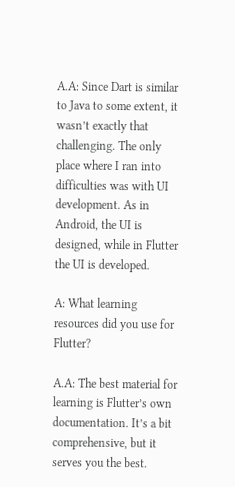A.A: Since Dart is similar to Java to some extent, it wasn’t exactly that challenging. The only place where I ran into difficulties was with UI development. As in Android, the UI is designed, while in Flutter the UI is developed.

A: What learning resources did you use for Flutter?

A.A: The best material for learning is Flutter’s own documentation. It’s a bit comprehensive, but it serves you the best.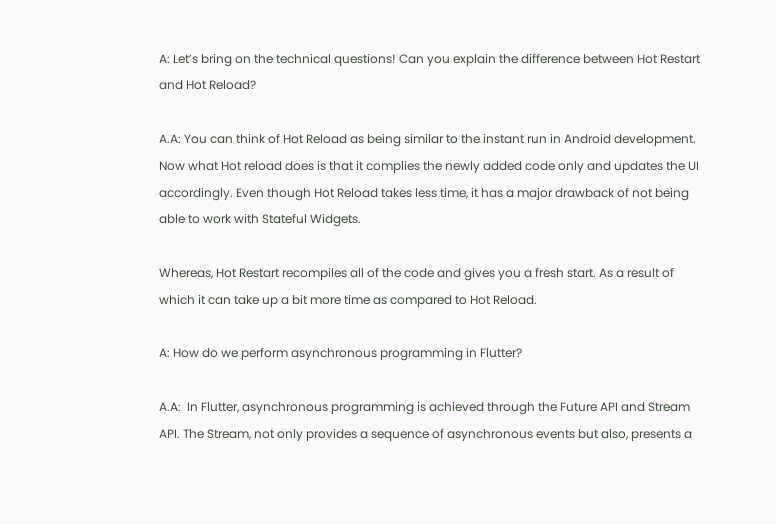A: Let’s bring on the technical questions! Can you explain the difference between Hot Restart and Hot Reload?

A.A: You can think of Hot Reload as being similar to the instant run in Android development. Now what Hot reload does is that it complies the newly added code only and updates the UI accordingly. Even though Hot Reload takes less time, it has a major drawback of not being able to work with Stateful Widgets.

Whereas, Hot Restart recompiles all of the code and gives you a fresh start. As a result of which it can take up a bit more time as compared to Hot Reload.

A: How do we perform asynchronous programming in Flutter?

A.A:  In Flutter, asynchronous programming is achieved through the Future API and Stream API. The Stream, not only provides a sequence of asynchronous events but also, presents a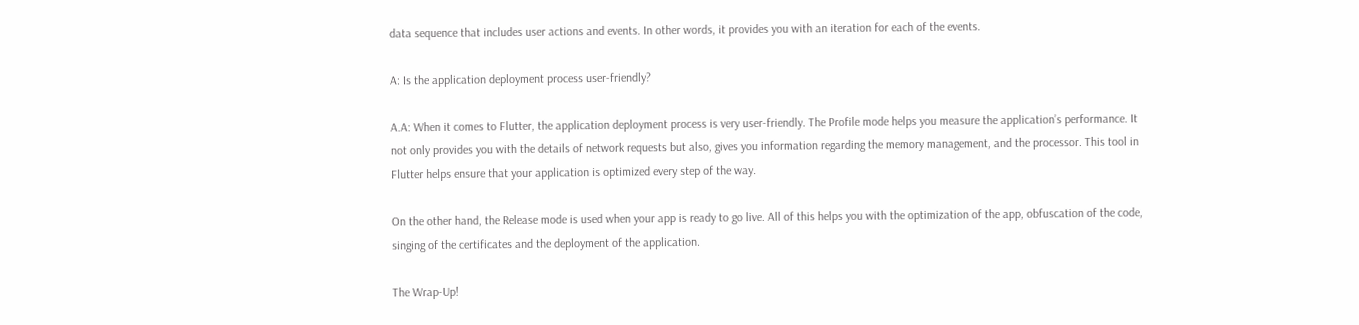data sequence that includes user actions and events. In other words, it provides you with an iteration for each of the events.

A: Is the application deployment process user-friendly?

A.A: When it comes to Flutter, the application deployment process is very user-friendly. The Profile mode helps you measure the application’s performance. It not only provides you with the details of network requests but also, gives you information regarding the memory management, and the processor. This tool in Flutter helps ensure that your application is optimized every step of the way.

On the other hand, the Release mode is used when your app is ready to go live. All of this helps you with the optimization of the app, obfuscation of the code, singing of the certificates and the deployment of the application.

The Wrap-Up!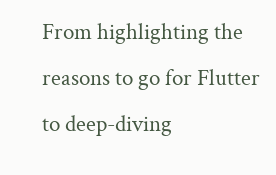From highlighting the reasons to go for Flutter to deep-diving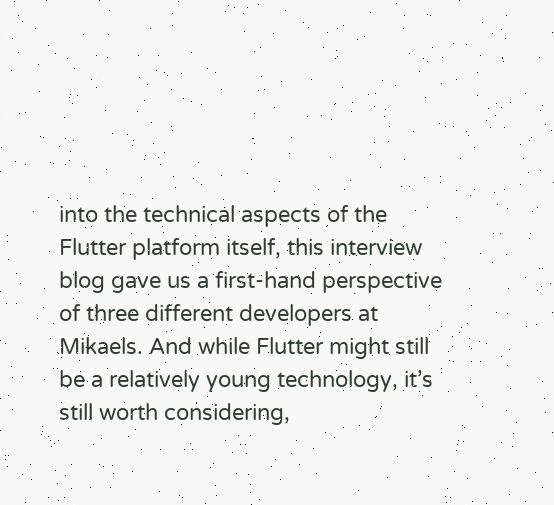into the technical aspects of the Flutter platform itself, this interview blog gave us a first-hand perspective of three different developers at Mikaels. And while Flutter might still be a relatively young technology, it’s still worth considering,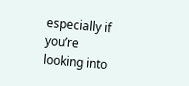especially if you’re looking into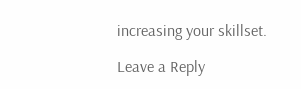increasing your skillset.

Leave a Reply